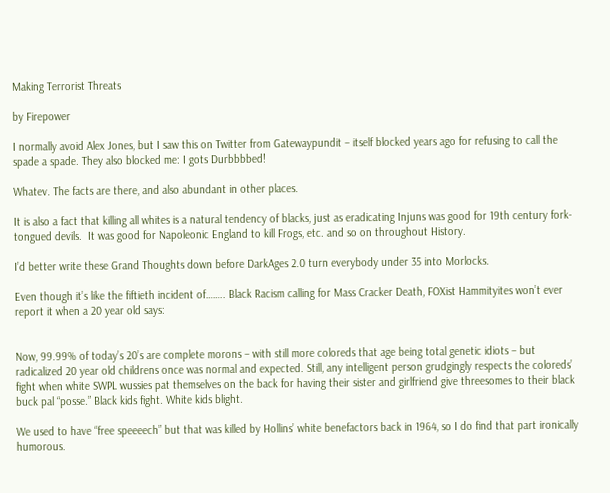Making Terrorist Threats

by Firepower

I normally avoid Alex Jones, but I saw this on Twitter from Gatewaypundit – itself blocked years ago for refusing to call the spade a spade. They also blocked me: I gots Durbbbbed!

Whatev. The facts are there, and also abundant in other places.

It is also a fact that killing all whites is a natural tendency of blacks, just as eradicating Injuns was good for 19th century fork-tongued devils.  It was good for Napoleonic England to kill Frogs, etc. and so on throughout History.

I’d better write these Grand Thoughts down before DarkAges 2.0 turn everybody under 35 into Morlocks.

Even though it’s like the fiftieth incident of…….. Black Racism calling for Mass Cracker Death, FOXist Hammityites won’t ever report it when a 20 year old says:


Now, 99.99% of today’s 20’s are complete morons – with still more coloreds that age being total genetic idiots – but radicalized 20 year old childrens once was normal and expected. Still, any intelligent person grudgingly respects the coloreds’ fight when white SWPL wussies pat themselves on the back for having their sister and girlfriend give threesomes to their black buck pal “posse.” Black kids fight. White kids blight.

We used to have “free speeeech” but that was killed by Hollins’ white benefactors back in 1964, so I do find that part ironically humorous.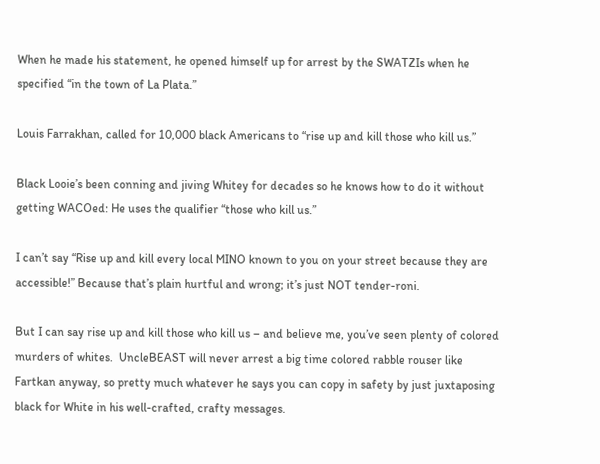When he made his statement, he opened himself up for arrest by the SWATZIs when he specified “in the town of La Plata.”

Louis Farrakhan, called for 10,000 black Americans to “rise up and kill those who kill us.”

Black Looie’s been conning and jiving Whitey for decades so he knows how to do it without getting WACOed: He uses the qualifier “those who kill us.”

I can’t say “Rise up and kill every local MINO known to you on your street because they are accessible!” Because that’s plain hurtful and wrong; it’s just NOT tender-roni.

But I can say rise up and kill those who kill us – and believe me, you’ve seen plenty of colored murders of whites.  UncleBEAST will never arrest a big time colored rabble rouser like Fartkan anyway, so pretty much whatever he says you can copy in safety by just juxtaposing black for White in his well-crafted, crafty messages.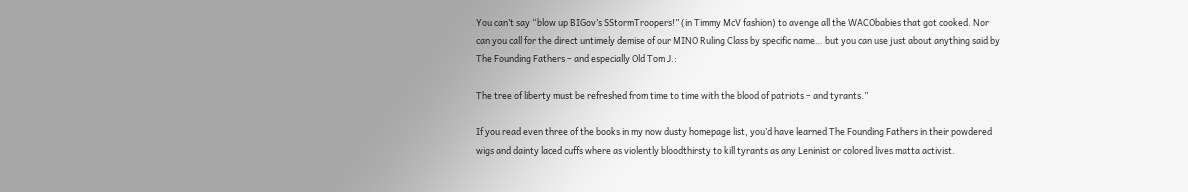You can’t say “blow up BIGov’s SStormTroopers!” (in Timmy McV fashion) to avenge all the WACObabies that got cooked. Nor can you call for the direct untimely demise of our MINO Ruling Class by specific name… but you can use just about anything said by The Founding Fathers – and especially Old Tom J.:

The tree of liberty must be refreshed from time to time with the blood of patriots – and tyrants.”

If you read even three of the books in my now dusty homepage list, you’d have learned The Founding Fathers in their powdered wigs and dainty laced cuffs where as violently bloodthirsty to kill tyrants as any Leninist or colored lives matta activist.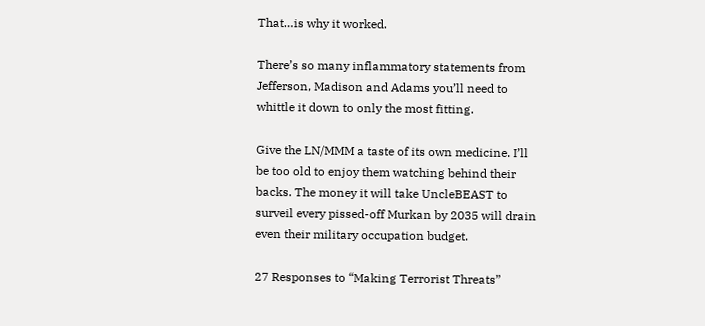That…is why it worked.

There’s so many inflammatory statements from Jefferson, Madison and Adams you’ll need to whittle it down to only the most fitting.

Give the LN/MMM a taste of its own medicine. I’ll be too old to enjoy them watching behind their backs. The money it will take UncleBEAST to surveil every pissed-off Murkan by 2035 will drain even their military occupation budget.

27 Responses to “Making Terrorist Threats”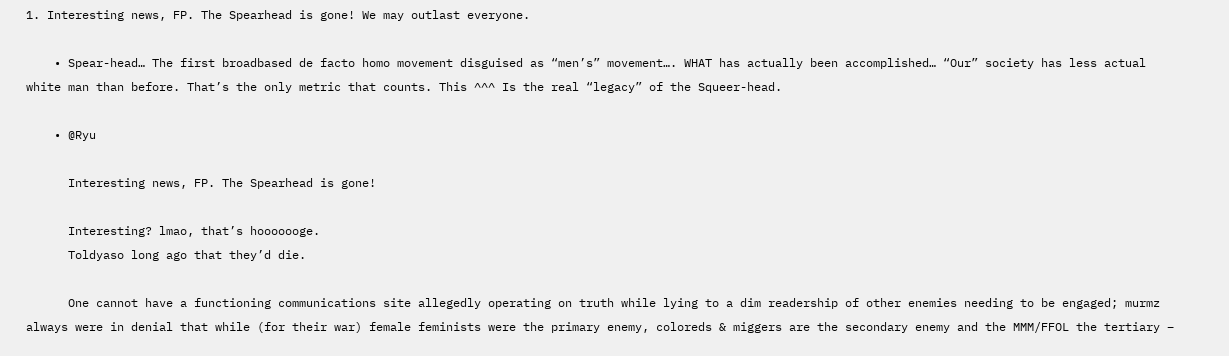1. Interesting news, FP. The Spearhead is gone! We may outlast everyone.

    • Spear-head… The first broadbased de facto homo movement disguised as “men’s” movement…. WHAT has actually been accomplished… “Our” society has less actual white man than before. That’s the only metric that counts. This ^^^ Is the real “legacy” of the Squeer-head.

    • @Ryu

      Interesting news, FP. The Spearhead is gone!

      Interesting? lmao, that’s hooooooge.
      Toldyaso long ago that they’d die.

      One cannot have a functioning communications site allegedly operating on truth while lying to a dim readership of other enemies needing to be engaged; murmz always were in denial that while (for their war) female feminists were the primary enemy, coloreds & miggers are the secondary enemy and the MMM/FFOL the tertiary –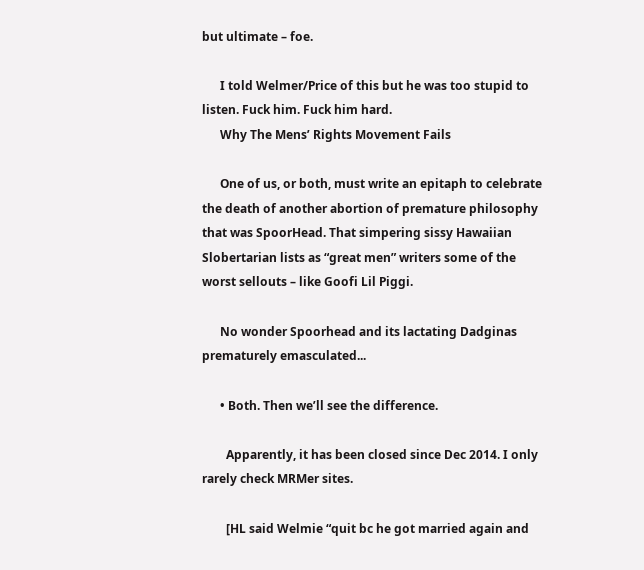but ultimate – foe.

      I told Welmer/Price of this but he was too stupid to listen. Fuck him. Fuck him hard.
      Why The Mens’ Rights Movement Fails

      One of us, or both, must write an epitaph to celebrate the death of another abortion of premature philosophy that was SpoorHead. That simpering sissy Hawaiian Slobertarian lists as “great men” writers some of the worst sellouts – like Goofi Lil Piggi.

      No wonder Spoorhead and its lactating Dadginas prematurely emasculated...

      • Both. Then we’ll see the difference.

        Apparently, it has been closed since Dec 2014. I only rarely check MRMer sites.

        [HL said Welmie “quit bc he got married again and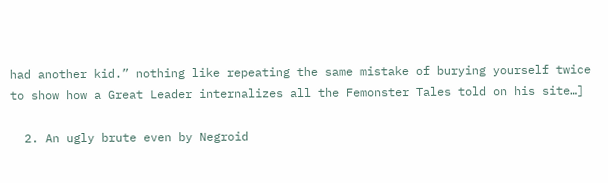had another kid.” nothing like repeating the same mistake of burying yourself twice to show how a Great Leader internalizes all the Femonster Tales told on his site…]

  2. An ugly brute even by Negroid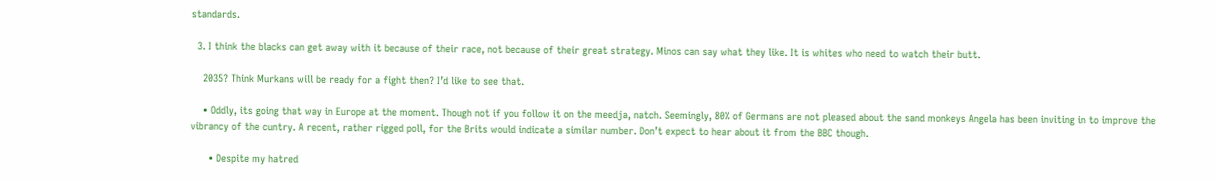standards.

  3. I think the blacks can get away with it because of their race, not because of their great strategy. Minos can say what they like. It is whites who need to watch their butt.

    2035? Think Murkans will be ready for a fight then? I’d like to see that.

    • Oddly, its going that way in Europe at the moment. Though not if you follow it on the meedja, natch. Seemingly, 80% of Germans are not pleased about the sand monkeys Angela has been inviting in to improve the vibrancy of the cuntry. A recent, rather rigged poll, for the Brits would indicate a similar number. Don’t expect to hear about it from the BBC though.

      • Despite my hatred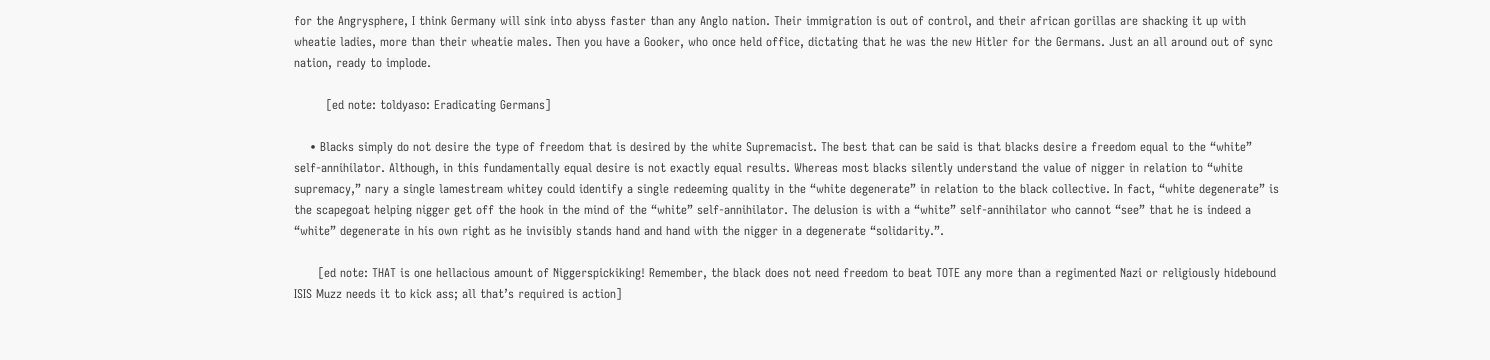for the Angrysphere, I think Germany will sink into abyss faster than any Anglo nation. Their immigration is out of control, and their african gorillas are shacking it up with wheatie ladies, more than their wheatie males. Then you have a Gooker, who once held office, dictating that he was the new Hitler for the Germans. Just an all around out of sync nation, ready to implode.

        [ed note: toldyaso: Eradicating Germans]

    • Blacks simply do not desire the type of freedom that is desired by the white Supremacist. The best that can be said is that blacks desire a freedom equal to the “white” self-annihilator. Although, in this fundamentally equal desire is not exactly equal results. Whereas most blacks silently understand the value of nigger in relation to “white supremacy,” nary a single lamestream whitey could identify a single redeeming quality in the “white degenerate” in relation to the black collective. In fact, “white degenerate” is the scapegoat helping nigger get off the hook in the mind of the “white” self-annihilator. The delusion is with a “white” self-annihilator who cannot “see” that he is indeed a “white” degenerate in his own right as he invisibly stands hand and hand with the nigger in a degenerate “solidarity.”.

      [ed note: THAT is one hellacious amount of Niggerspickiking! Remember, the black does not need freedom to beat TOTE any more than a regimented Nazi or religiously hidebound ISIS Muzz needs it to kick ass; all that’s required is action]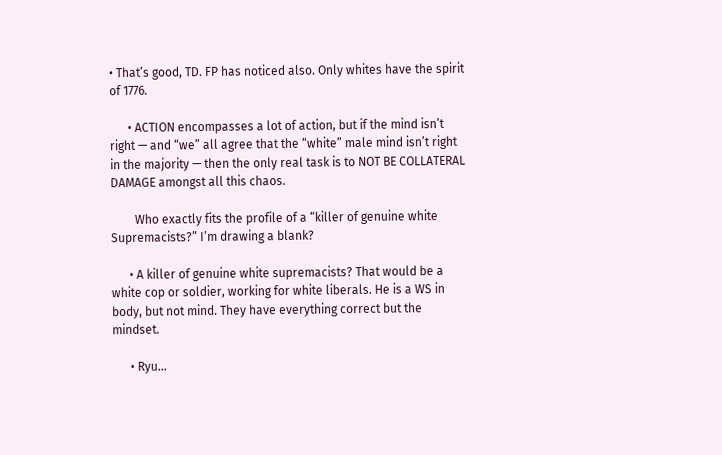• That’s good, TD. FP has noticed also. Only whites have the spirit of 1776.

      • ACTION encompasses a lot of action, but if the mind isn’t right — and “we” all agree that the “white” male mind isn’t right in the majority — then the only real task is to NOT BE COLLATERAL DAMAGE amongst all this chaos.

        Who exactly fits the profile of a “killer of genuine white Supremacists?” I’m drawing a blank?

      • A killer of genuine white supremacists? That would be a white cop or soldier, working for white liberals. He is a WS in body, but not mind. They have everything correct but the mindset.

      • Ryu…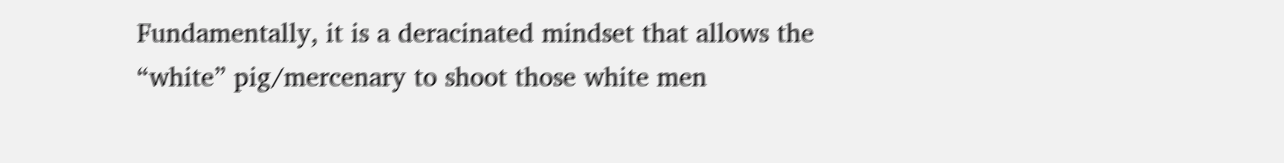Fundamentally, it is a deracinated mindset that allows the “white” pig/mercenary to shoot those white men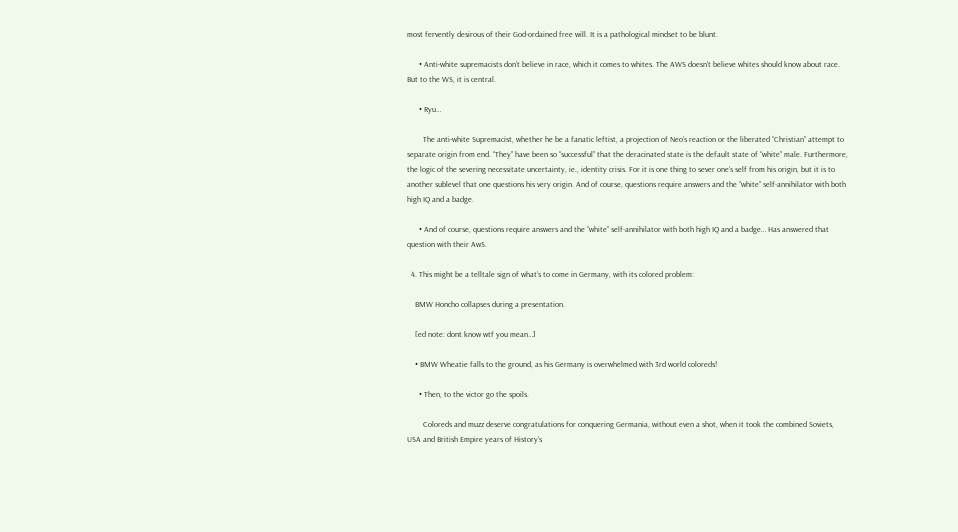most fervently desirous of their God-ordained free will. It is a pathological mindset to be blunt.

      • Anti-white supremacists don’t believe in race, which it comes to whites. The AWS doesn’t believe whites should know about race. But to the WS, it is central.

      • Ryu…

        The anti-white Supremacist, whether he be a fanatic leftist, a projection of Neo’s reaction or the liberated “Christian” attempt to separate origin from end. “They” have been so “successful” that the deracinated state is the default state of “white” male. Furthermore, the logic of the severing necessitate uncertainty, ie., identity crisis. For it is one thing to sever one’s self from his origin, but it is to another sublevel that one questions his very origin. And of course, questions require answers and the “white” self-annihilator with both high IQ and a badge.

      • And of course, questions require answers and the “white” self-annihilator with both high IQ and a badge… Has answered that question with their AwS.

  4. This might be a telltale sign of what’s to come in Germany, with its colored problem:

    BMW Honcho collapses during a presentation.

    [ed note: dont know wtf you mean…]

    • BMW Wheatie falls to the ground, as his Germany is overwhelmed with 3rd world coloreds!

      • Then, to the victor go the spoils.

        Coloreds and muzz deserve congratulations for conquering Germania, without even a shot, when it took the combined Soviets, USA and British Empire years of History’s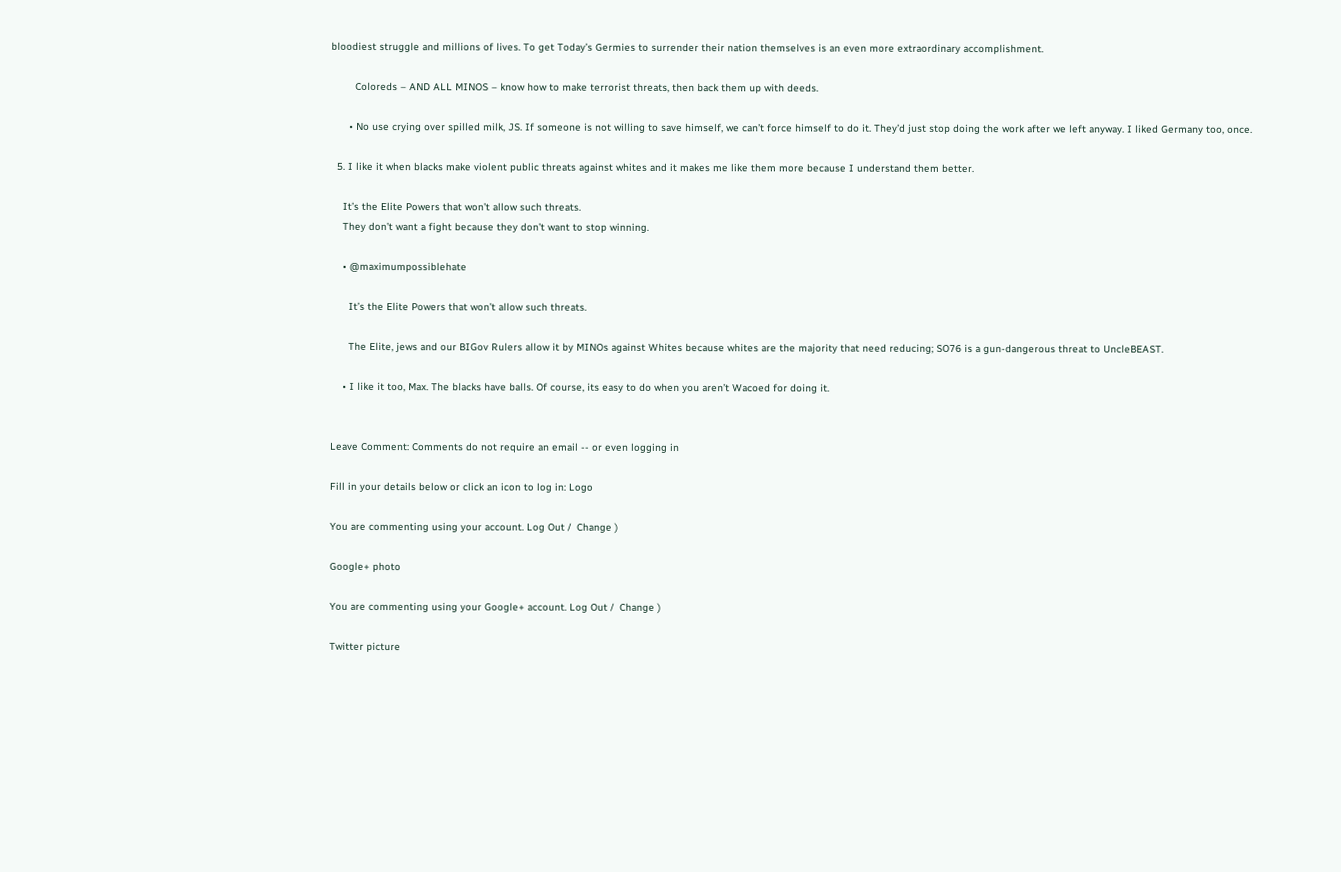bloodiest struggle and millions of lives. To get Today’s Germies to surrender their nation themselves is an even more extraordinary accomplishment.

        Coloreds – AND ALL MINOS – know how to make terrorist threats, then back them up with deeds.

      • No use crying over spilled milk, JS. If someone is not willing to save himself, we can’t force himself to do it. They’d just stop doing the work after we left anyway. I liked Germany too, once.

  5. I like it when blacks make violent public threats against whites and it makes me like them more because I understand them better.

    It’s the Elite Powers that won’t allow such threats.
    They don’t want a fight because they don’t want to stop winning.

    • @maximumpossiblehate

      It’s the Elite Powers that won’t allow such threats.

      The Elite, jews and our BIGov Rulers allow it by MINOs against Whites because whites are the majority that need reducing; SO76 is a gun-dangerous threat to UncleBEAST.

    • I like it too, Max. The blacks have balls. Of course, its easy to do when you aren’t Wacoed for doing it.


Leave Comment: Comments do not require an email -- or even logging in

Fill in your details below or click an icon to log in: Logo

You are commenting using your account. Log Out /  Change )

Google+ photo

You are commenting using your Google+ account. Log Out /  Change )

Twitter picture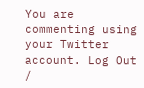You are commenting using your Twitter account. Log Out /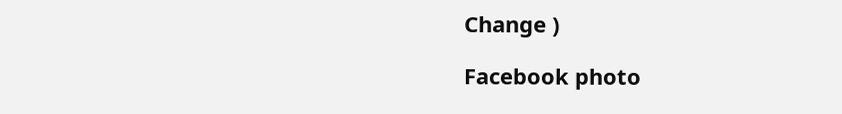Change )

Facebook photo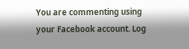You are commenting using your Facebook account. Log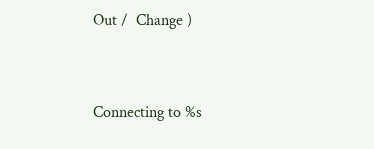Out /  Change )


Connecting to %s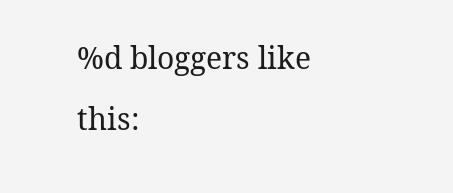%d bloggers like this: